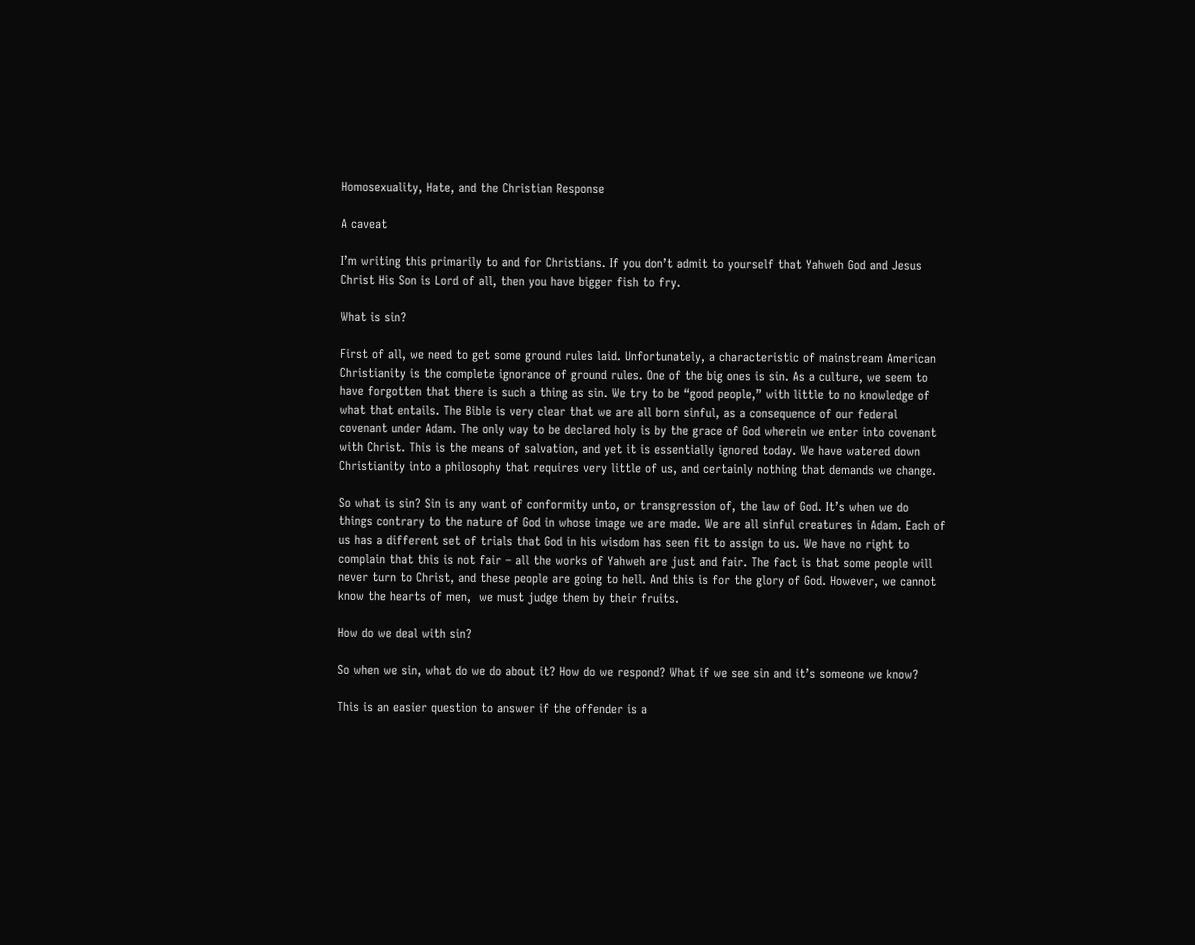Homosexuality, Hate, and the Christian Response

A caveat

I’m writing this primarily to and for Christians. If you don’t admit to yourself that Yahweh God and Jesus Christ His Son is Lord of all, then you have bigger fish to fry.

What is sin?

First of all, we need to get some ground rules laid. Unfortunately, a characteristic of mainstream American Christianity is the complete ignorance of ground rules. One of the big ones is sin. As a culture, we seem to have forgotten that there is such a thing as sin. We try to be “good people,” with little to no knowledge of what that entails. The Bible is very clear that we are all born sinful, as a consequence of our federal covenant under Adam. The only way to be declared holy is by the grace of God wherein we enter into covenant with Christ. This is the means of salvation, and yet it is essentially ignored today. We have watered down Christianity into a philosophy that requires very little of us, and certainly nothing that demands we change.

So what is sin? Sin is any want of conformity unto, or transgression of, the law of God. It’s when we do things contrary to the nature of God in whose image we are made. We are all sinful creatures in Adam. Each of us has a different set of trials that God in his wisdom has seen fit to assign to us. We have no right to complain that this is not fair – all the works of Yahweh are just and fair. The fact is that some people will never turn to Christ, and these people are going to hell. And this is for the glory of God. However, we cannot know the hearts of men,  we must judge them by their fruits.

How do we deal with sin?

So when we sin, what do we do about it? How do we respond? What if we see sin and it’s someone we know?

This is an easier question to answer if the offender is a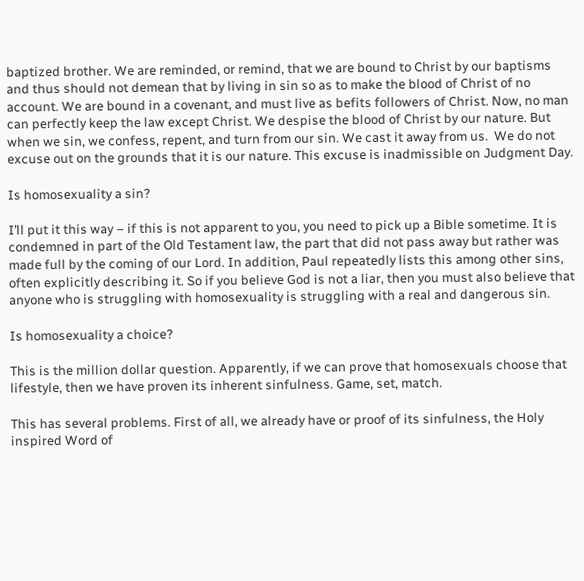baptized brother. We are reminded, or remind, that we are bound to Christ by our baptisms and thus should not demean that by living in sin so as to make the blood of Christ of no account. We are bound in a covenant, and must live as befits followers of Christ. Now, no man can perfectly keep the law except Christ. We despise the blood of Christ by our nature. But when we sin, we confess, repent, and turn from our sin. We cast it away from us.  We do not excuse out on the grounds that it is our nature. This excuse is inadmissible on Judgment Day.

Is homosexuality a sin?

I’ll put it this way – if this is not apparent to you, you need to pick up a Bible sometime. It is condemned in part of the Old Testament law, the part that did not pass away but rather was made full by the coming of our Lord. In addition, Paul repeatedly lists this among other sins, often explicitly describing it. So if you believe God is not a liar, then you must also believe that anyone who is struggling with homosexuality is struggling with a real and dangerous sin.

Is homosexuality a choice?

This is the million dollar question. Apparently, if we can prove that homosexuals choose that lifestyle, then we have proven its inherent sinfulness. Game, set, match.

This has several problems. First of all, we already have or proof of its sinfulness, the Holy inspired Word of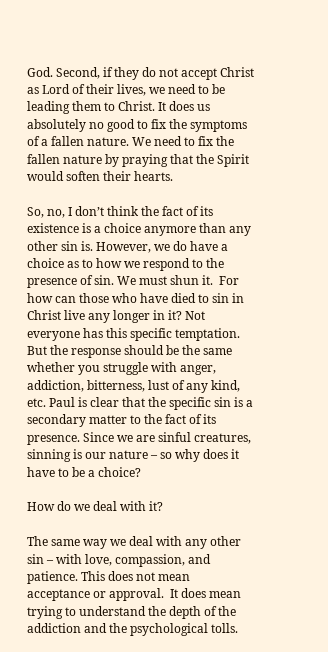God. Second, if they do not accept Christ as Lord of their lives, we need to be leading them to Christ. It does us absolutely no good to fix the symptoms of a fallen nature. We need to fix the fallen nature by praying that the Spirit would soften their hearts.

So, no, I don’t think the fact of its existence is a choice anymore than any other sin is. However, we do have a choice as to how we respond to the presence of sin. We must shun it.  For how can those who have died to sin in Christ live any longer in it? Not everyone has this specific temptation. But the response should be the same whether you struggle with anger, addiction, bitterness, lust of any kind, etc. Paul is clear that the specific sin is a secondary matter to the fact of its presence. Since we are sinful creatures, sinning is our nature – so why does it have to be a choice?

How do we deal with it?

The same way we deal with any other sin – with love, compassion, and patience. This does not mean acceptance or approval.  It does mean trying to understand the depth of the addiction and the psychological tolls.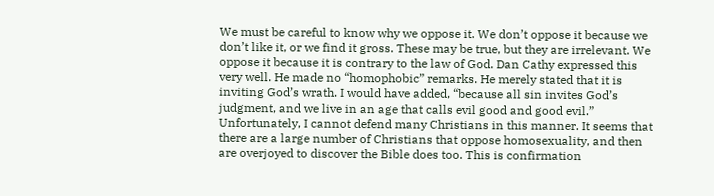We must be careful to know why we oppose it. We don’t oppose it because we don’t like it, or we find it gross. These may be true, but they are irrelevant. We oppose it because it is contrary to the law of God. Dan Cathy expressed this very well. He made no “homophobic” remarks. He merely stated that it is inviting God’s wrath. I would have added, “because all sin invites God’s judgment, and we live in an age that calls evil good and good evil.” Unfortunately, I cannot defend many Christians in this manner. It seems that there are a large number of Christians that oppose homosexuality, and then are overjoyed to discover the Bible does too. This is confirmation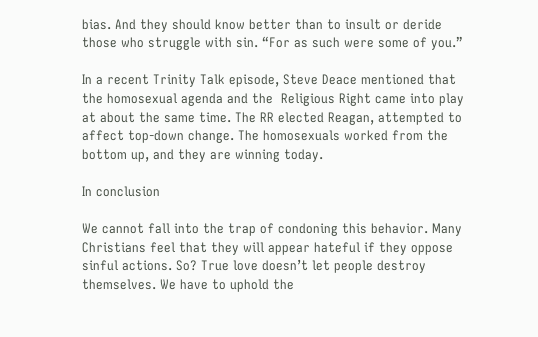bias. And they should know better than to insult or deride those who struggle with sin. “For as such were some of you.”

In a recent Trinity Talk episode, Steve Deace mentioned that the homosexual agenda and the  Religious Right came into play at about the same time. The RR elected Reagan, attempted to affect top-down change. The homosexuals worked from the bottom up, and they are winning today.

In conclusion

We cannot fall into the trap of condoning this behavior. Many Christians feel that they will appear hateful if they oppose sinful actions. So? True love doesn’t let people destroy themselves. We have to uphold the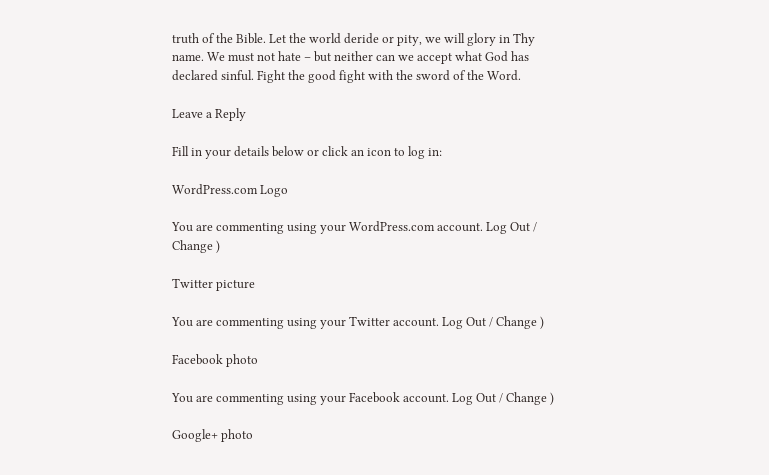truth of the Bible. Let the world deride or pity, we will glory in Thy name. We must not hate – but neither can we accept what God has declared sinful. Fight the good fight with the sword of the Word.

Leave a Reply

Fill in your details below or click an icon to log in:

WordPress.com Logo

You are commenting using your WordPress.com account. Log Out / Change )

Twitter picture

You are commenting using your Twitter account. Log Out / Change )

Facebook photo

You are commenting using your Facebook account. Log Out / Change )

Google+ photo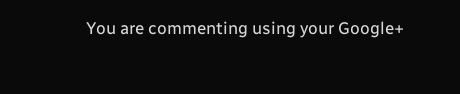You are commenting using your Google+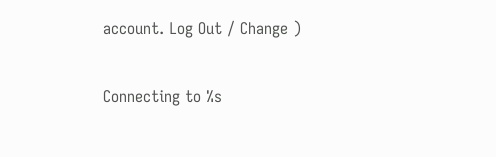account. Log Out / Change )

Connecting to %s